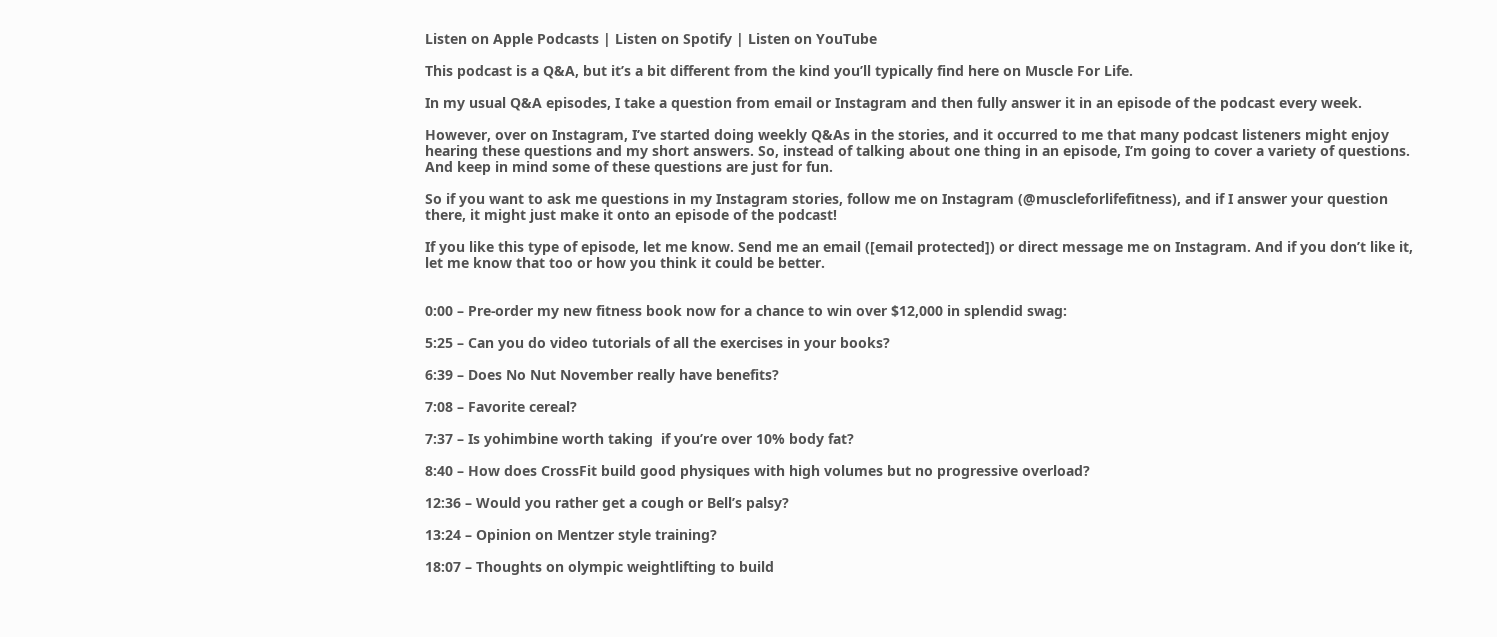Listen on Apple Podcasts | Listen on Spotify | Listen on YouTube

This podcast is a Q&A, but it’s a bit different from the kind you’ll typically find here on Muscle For Life.

In my usual Q&A episodes, I take a question from email or Instagram and then fully answer it in an episode of the podcast every week.

However, over on Instagram, I’ve started doing weekly Q&As in the stories, and it occurred to me that many podcast listeners might enjoy hearing these questions and my short answers. So, instead of talking about one thing in an episode, I’m going to cover a variety of questions. And keep in mind some of these questions are just for fun.

So if you want to ask me questions in my Instagram stories, follow me on Instagram (@muscleforlifefitness), and if I answer your question there, it might just make it onto an episode of the podcast!

If you like this type of episode, let me know. Send me an email ([email protected]) or direct message me on Instagram. And if you don’t like it, let me know that too or how you think it could be better.


0:00 – Pre-order my new fitness book now for a chance to win over $12,000 in splendid swag:

5:25 – Can you do video tutorials of all the exercises in your books?

6:39 – Does No Nut November really have benefits?

7:08 – Favorite cereal?

7:37 – Is yohimbine worth taking  if you’re over 10% body fat?

8:40 – How does CrossFit build good physiques with high volumes but no progressive overload?

12:36 – Would you rather get a cough or Bell’s palsy?

13:24 – Opinion on Mentzer style training?

18:07 – Thoughts on olympic weightlifting to build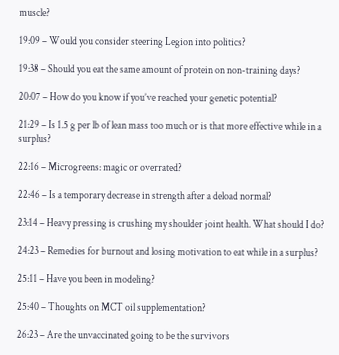muscle?

19:09 – Would you consider steering Legion into politics?

19:38 – Should you eat the same amount of protein on non-training days?

20:07 – How do you know if you’ve reached your genetic potential?

21:29 – Is 1.5 g per lb of lean mass too much or is that more effective while in a surplus?

22:16 – Microgreens: magic or overrated?

22:46 – Is a temporary decrease in strength after a deload normal?

23:14 – Heavy pressing is crushing my shoulder joint health. What should I do?

24:23 – Remedies for burnout and losing motivation to eat while in a surplus?

25:11 – Have you been in modeling?

25:40 – Thoughts on MCT oil supplementation?

26:23 – Are the unvaccinated going to be the survivors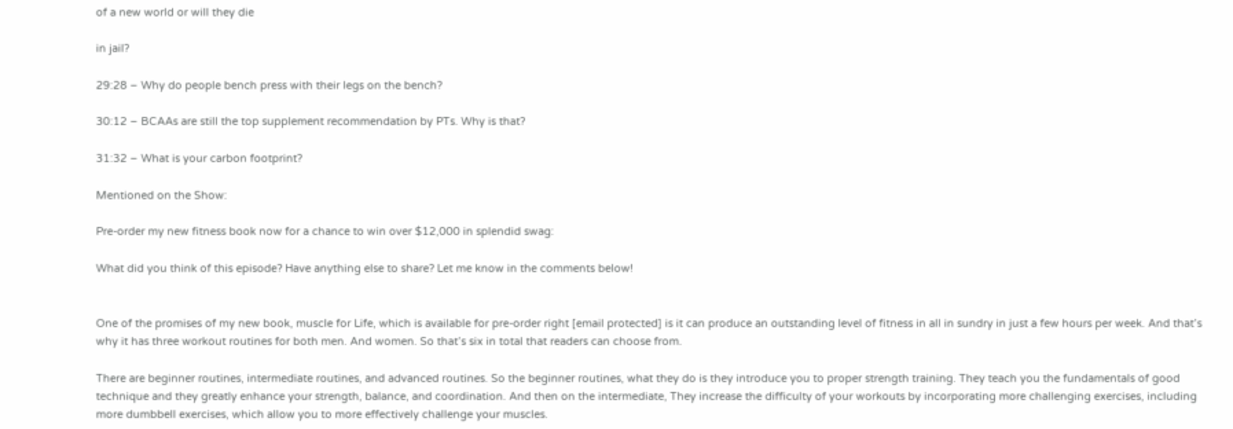of a new world or will they die

in jail?

29:28 – Why do people bench press with their legs on the bench?

30:12 – BCAAs are still the top supplement recommendation by PTs. Why is that?

31:32 – What is your carbon footprint?

Mentioned on the Show:

Pre-order my new fitness book now for a chance to win over $12,000 in splendid swag:

What did you think of this episode? Have anything else to share? Let me know in the comments below!


One of the promises of my new book, muscle for Life, which is available for pre-order right [email protected] is it can produce an outstanding level of fitness in all in sundry in just a few hours per week. And that’s why it has three workout routines for both men. And women. So that’s six in total that readers can choose from.

There are beginner routines, intermediate routines, and advanced routines. So the beginner routines, what they do is they introduce you to proper strength training. They teach you the fundamentals of good technique and they greatly enhance your strength, balance, and coordination. And then on the intermediate, They increase the difficulty of your workouts by incorporating more challenging exercises, including more dumbbell exercises, which allow you to more effectively challenge your muscles.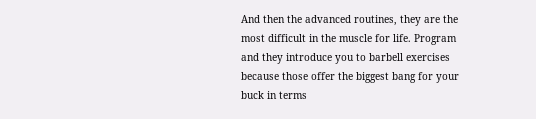And then the advanced routines, they are the most difficult in the muscle for life. Program and they introduce you to barbell exercises because those offer the biggest bang for your buck in terms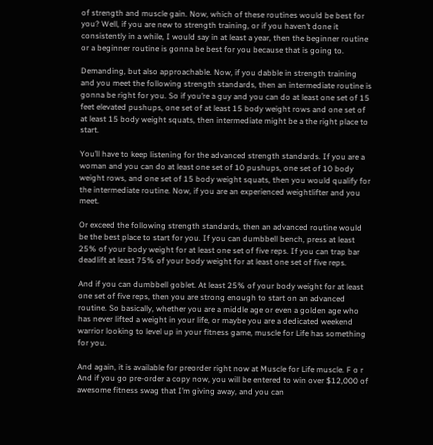of strength and muscle gain. Now, which of these routines would be best for you? Well, if you are new to strength training, or if you haven’t done it consistently in a while, I would say in at least a year, then the beginner routine or a beginner routine is gonna be best for you because that is going to.

Demanding, but also approachable. Now, if you dabble in strength training and you meet the following strength standards, then an intermediate routine is gonna be right for you. So if you’re a guy and you can do at least one set of 15 feet elevated pushups, one set of at least 15 body weight rows and one set of at least 15 body weight squats, then intermediate might be a the right place to start.

You’ll have to keep listening for the advanced strength standards. If you are a woman and you can do at least one set of 10 pushups, one set of 10 body weight rows, and one set of 15 body weight squats, then you would qualify for the intermediate routine. Now, if you are an experienced weightlifter and you meet.

Or exceed the following strength standards, then an advanced routine would be the best place to start for you. If you can dumbbell bench, press at least 25% of your body weight for at least one set of five reps. If you can trap bar deadlift at least 75% of your body weight for at least one set of five reps.

And if you can dumbbell goblet. At least 25% of your body weight for at least one set of five reps, then you are strong enough to start on an advanced routine. So basically, whether you are a middle age or even a golden age who has never lifted a weight in your life, or maybe you are a dedicated weekend warrior looking to level up in your fitness game, muscle for Life has something for you.

And again, it is available for preorder right now at Muscle for Life muscle. F o r And if you go pre-order a copy now, you will be entered to win over $12,000 of awesome fitness swag that I’m giving away, and you can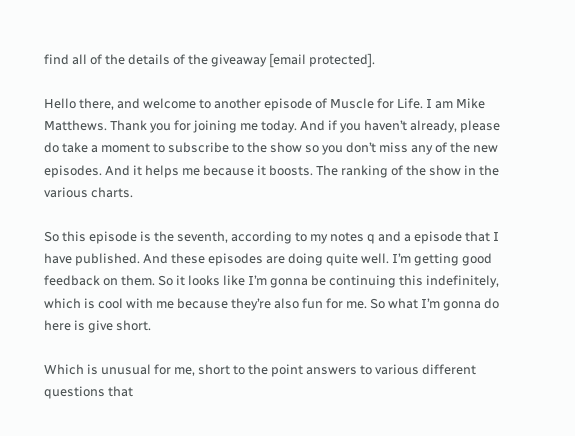find all of the details of the giveaway [email protected].

Hello there, and welcome to another episode of Muscle for Life. I am Mike Matthews. Thank you for joining me today. And if you haven’t already, please do take a moment to subscribe to the show so you don’t miss any of the new episodes. And it helps me because it boosts. The ranking of the show in the various charts.

So this episode is the seventh, according to my notes q and a episode that I have published. And these episodes are doing quite well. I’m getting good feedback on them. So it looks like I’m gonna be continuing this indefinitely, which is cool with me because they’re also fun for me. So what I’m gonna do here is give short.

Which is unusual for me, short to the point answers to various different questions that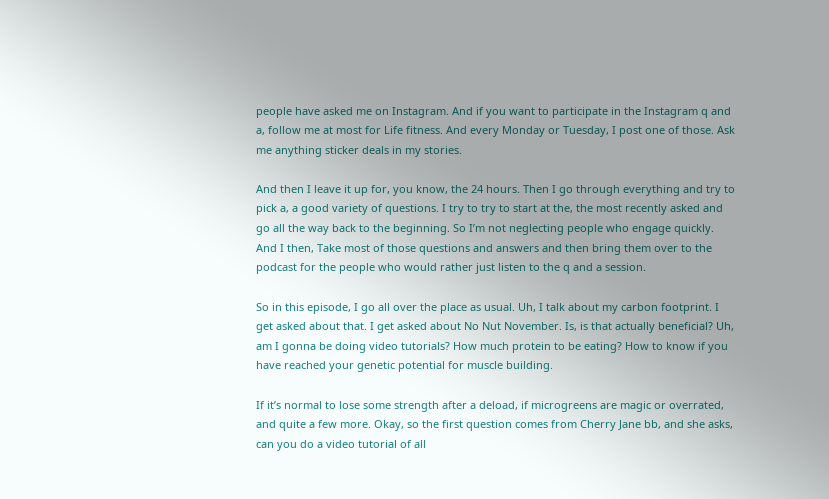people have asked me on Instagram. And if you want to participate in the Instagram q and a, follow me at most for Life fitness. And every Monday or Tuesday, I post one of those. Ask me anything sticker deals in my stories.

And then I leave it up for, you know, the 24 hours. Then I go through everything and try to pick a, a good variety of questions. I try to try to start at the, the most recently asked and go all the way back to the beginning. So I’m not neglecting people who engage quickly. And I then, Take most of those questions and answers and then bring them over to the podcast for the people who would rather just listen to the q and a session.

So in this episode, I go all over the place as usual. Uh, I talk about my carbon footprint. I get asked about that. I get asked about No Nut November. Is, is that actually beneficial? Uh, am I gonna be doing video tutorials? How much protein to be eating? How to know if you have reached your genetic potential for muscle building.

If it’s normal to lose some strength after a deload, if microgreens are magic or overrated, and quite a few more. Okay, so the first question comes from Cherry Jane bb, and she asks, can you do a video tutorial of all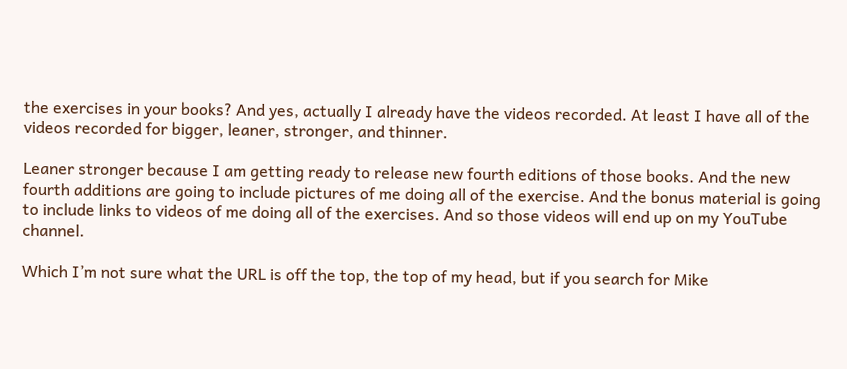the exercises in your books? And yes, actually I already have the videos recorded. At least I have all of the videos recorded for bigger, leaner, stronger, and thinner.

Leaner stronger because I am getting ready to release new fourth editions of those books. And the new fourth additions are going to include pictures of me doing all of the exercise. And the bonus material is going to include links to videos of me doing all of the exercises. And so those videos will end up on my YouTube channel.

Which I’m not sure what the URL is off the top, the top of my head, but if you search for Mike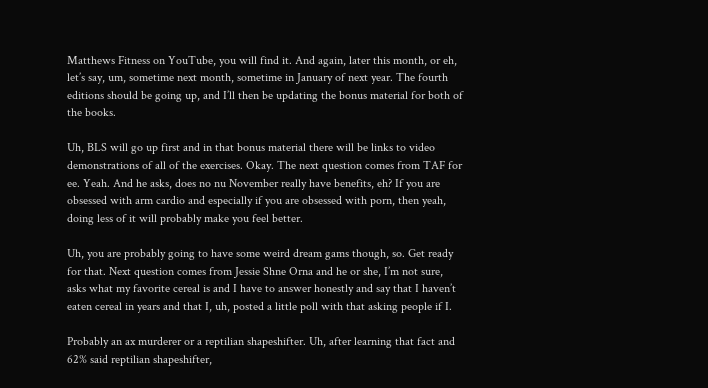Matthews Fitness on YouTube, you will find it. And again, later this month, or eh, let’s say, um, sometime next month, sometime in January of next year. The fourth editions should be going up, and I’ll then be updating the bonus material for both of the books.

Uh, BLS will go up first and in that bonus material there will be links to video demonstrations of all of the exercises. Okay. The next question comes from TAF for ee. Yeah. And he asks, does no nu November really have benefits, eh? If you are obsessed with arm cardio and especially if you are obsessed with porn, then yeah, doing less of it will probably make you feel better.

Uh, you are probably going to have some weird dream gams though, so. Get ready for that. Next question comes from Jessie Shne Orna and he or she, I’m not sure, asks what my favorite cereal is and I have to answer honestly and say that I haven’t eaten cereal in years and that I, uh, posted a little poll with that asking people if I.

Probably an ax murderer or a reptilian shapeshifter. Uh, after learning that fact and 62% said reptilian shapeshifter,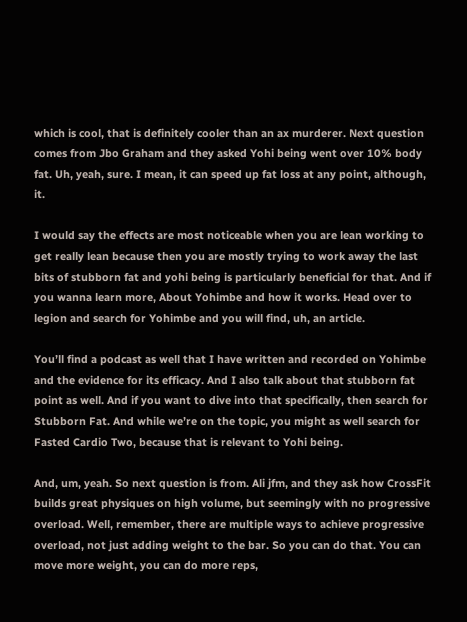which is cool, that is definitely cooler than an ax murderer. Next question comes from Jbo Graham and they asked Yohi being went over 10% body fat. Uh, yeah, sure. I mean, it can speed up fat loss at any point, although, it.

I would say the effects are most noticeable when you are lean working to get really lean because then you are mostly trying to work away the last bits of stubborn fat and yohi being is particularly beneficial for that. And if you wanna learn more, About Yohimbe and how it works. Head over to legion and search for Yohimbe and you will find, uh, an article.

You’ll find a podcast as well that I have written and recorded on Yohimbe and the evidence for its efficacy. And I also talk about that stubborn fat point as well. And if you want to dive into that specifically, then search for Stubborn Fat. And while we’re on the topic, you might as well search for Fasted Cardio Two, because that is relevant to Yohi being.

And, um, yeah. So next question is from. Ali jfm, and they ask how CrossFit builds great physiques on high volume, but seemingly with no progressive overload. Well, remember, there are multiple ways to achieve progressive overload, not just adding weight to the bar. So you can do that. You can move more weight, you can do more reps,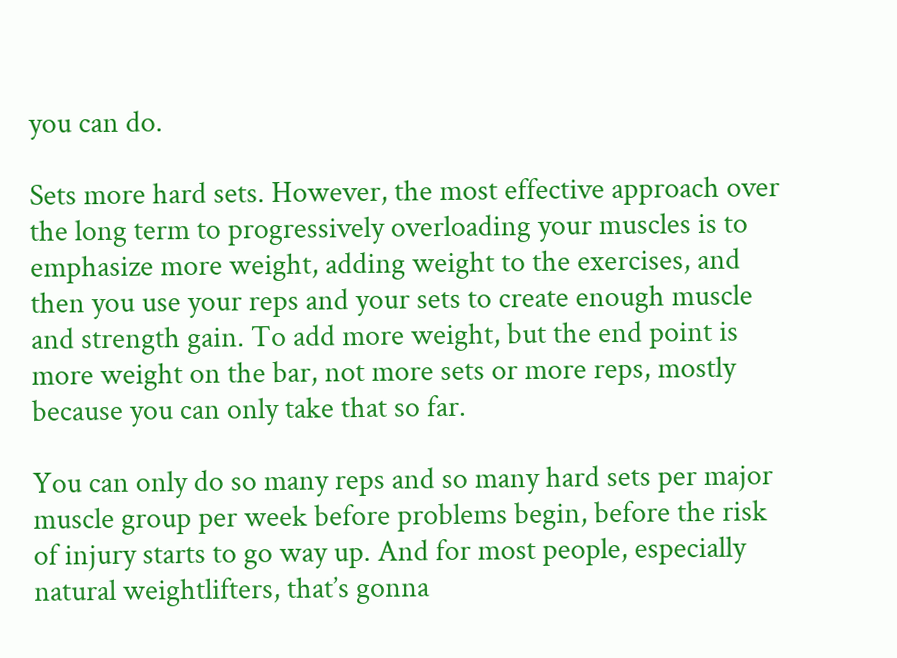you can do.

Sets more hard sets. However, the most effective approach over the long term to progressively overloading your muscles is to emphasize more weight, adding weight to the exercises, and then you use your reps and your sets to create enough muscle and strength gain. To add more weight, but the end point is more weight on the bar, not more sets or more reps, mostly because you can only take that so far.

You can only do so many reps and so many hard sets per major muscle group per week before problems begin, before the risk of injury starts to go way up. And for most people, especially natural weightlifters, that’s gonna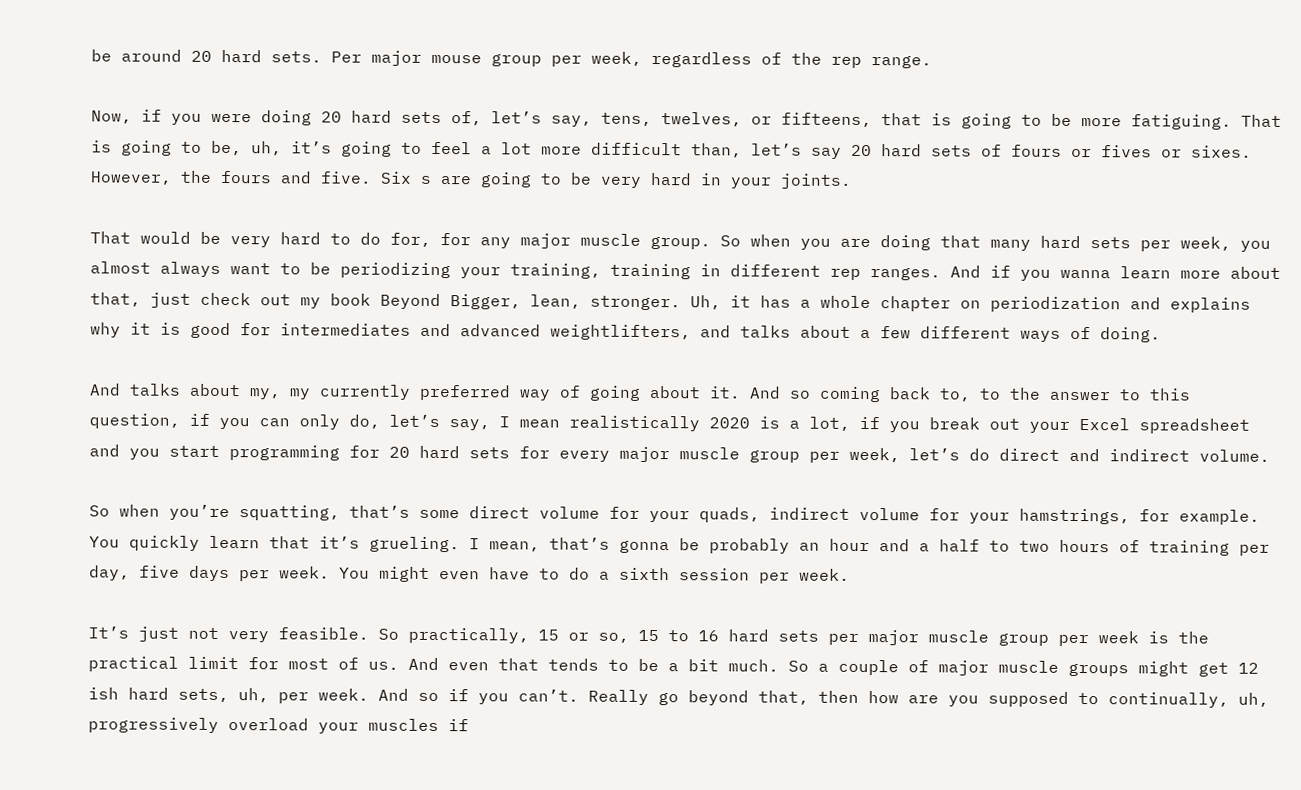be around 20 hard sets. Per major mouse group per week, regardless of the rep range.

Now, if you were doing 20 hard sets of, let’s say, tens, twelves, or fifteens, that is going to be more fatiguing. That is going to be, uh, it’s going to feel a lot more difficult than, let’s say 20 hard sets of fours or fives or sixes. However, the fours and five. Six s are going to be very hard in your joints.

That would be very hard to do for, for any major muscle group. So when you are doing that many hard sets per week, you almost always want to be periodizing your training, training in different rep ranges. And if you wanna learn more about that, just check out my book Beyond Bigger, lean, stronger. Uh, it has a whole chapter on periodization and explains why it is good for intermediates and advanced weightlifters, and talks about a few different ways of doing.

And talks about my, my currently preferred way of going about it. And so coming back to, to the answer to this question, if you can only do, let’s say, I mean realistically 2020 is a lot, if you break out your Excel spreadsheet and you start programming for 20 hard sets for every major muscle group per week, let’s do direct and indirect volume.

So when you’re squatting, that’s some direct volume for your quads, indirect volume for your hamstrings, for example. You quickly learn that it’s grueling. I mean, that’s gonna be probably an hour and a half to two hours of training per day, five days per week. You might even have to do a sixth session per week.

It’s just not very feasible. So practically, 15 or so, 15 to 16 hard sets per major muscle group per week is the practical limit for most of us. And even that tends to be a bit much. So a couple of major muscle groups might get 12 ish hard sets, uh, per week. And so if you can’t. Really go beyond that, then how are you supposed to continually, uh, progressively overload your muscles if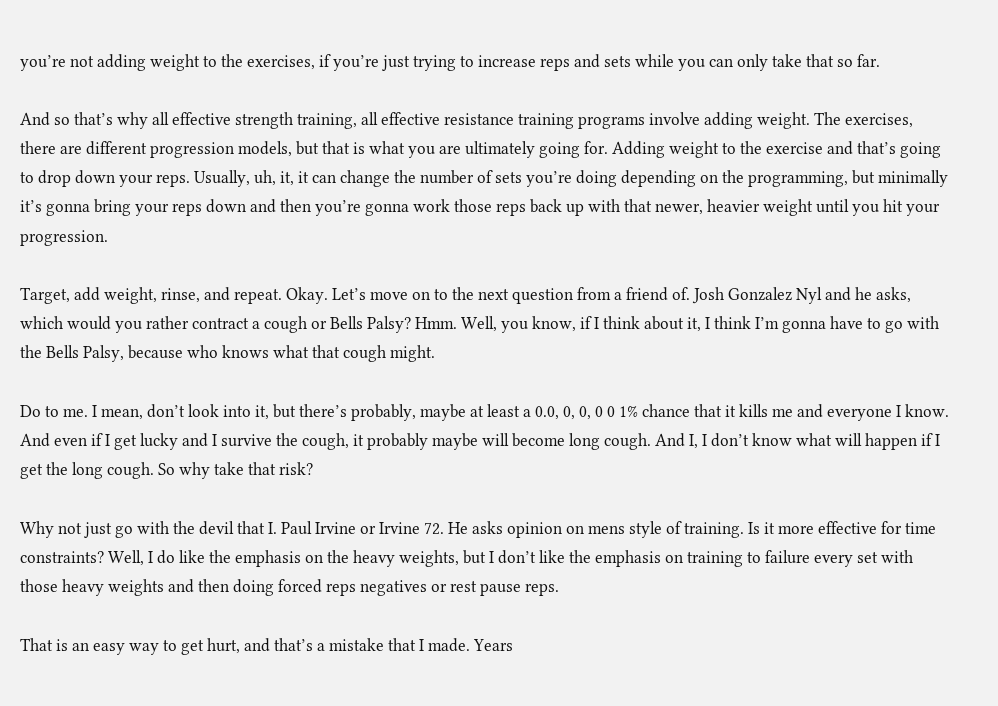you’re not adding weight to the exercises, if you’re just trying to increase reps and sets while you can only take that so far.

And so that’s why all effective strength training, all effective resistance training programs involve adding weight. The exercises, there are different progression models, but that is what you are ultimately going for. Adding weight to the exercise and that’s going to drop down your reps. Usually, uh, it, it can change the number of sets you’re doing depending on the programming, but minimally it’s gonna bring your reps down and then you’re gonna work those reps back up with that newer, heavier weight until you hit your progression.

Target, add weight, rinse, and repeat. Okay. Let’s move on to the next question from a friend of. Josh Gonzalez Nyl and he asks, which would you rather contract a cough or Bells Palsy? Hmm. Well, you know, if I think about it, I think I’m gonna have to go with the Bells Palsy, because who knows what that cough might.

Do to me. I mean, don’t look into it, but there’s probably, maybe at least a 0.0, 0, 0, 0 0 1% chance that it kills me and everyone I know. And even if I get lucky and I survive the cough, it probably maybe will become long cough. And I, I don’t know what will happen if I get the long cough. So why take that risk?

Why not just go with the devil that I. Paul Irvine or Irvine 72. He asks opinion on mens style of training. Is it more effective for time constraints? Well, I do like the emphasis on the heavy weights, but I don’t like the emphasis on training to failure every set with those heavy weights and then doing forced reps negatives or rest pause reps.

That is an easy way to get hurt, and that’s a mistake that I made. Years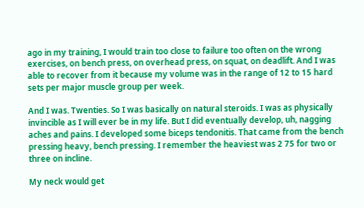ago in my training, I would train too close to failure too often on the wrong exercises, on bench press, on overhead press, on squat, on deadlift. And I was able to recover from it because my volume was in the range of 12 to 15 hard sets per major muscle group per week.

And I was. Twenties. So I was basically on natural steroids. I was as physically invincible as I will ever be in my life. But I did eventually develop, uh, nagging aches and pains. I developed some biceps tendonitis. That came from the bench pressing heavy, bench pressing. I remember the heaviest was 2 75 for two or three on incline.

My neck would get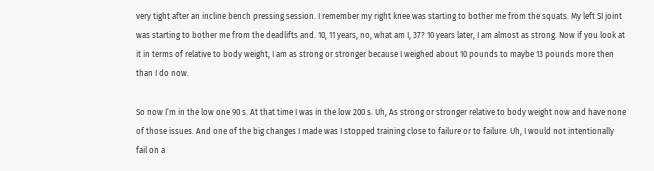very tight after an incline bench pressing session. I remember my right knee was starting to bother me from the squats. My left SI joint was starting to bother me from the deadlifts and. 10, 11 years, no, what am I, 37? 10 years later, I am almost as strong. Now if you look at it in terms of relative to body weight, I am as strong or stronger because I weighed about 10 pounds to maybe 13 pounds more then than I do now.

So now I’m in the low one 90 s. At that time I was in the low 200 s. Uh, As strong or stronger relative to body weight now and have none of those issues. And one of the big changes I made was I stopped training close to failure or to failure. Uh, I would not intentionally fail on a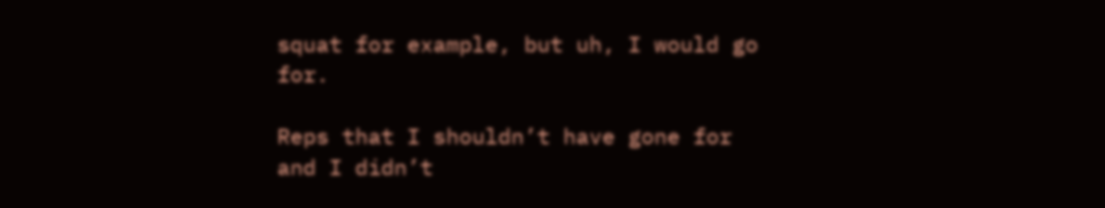squat for example, but uh, I would go for.

Reps that I shouldn’t have gone for and I didn’t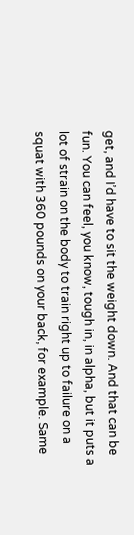get, and I’d have to sit the weight down. And that can be fun. You can feel, you know, tough in, in alpha, but it puts a lot of strain on the body to train right up to failure on a squat with 360 pounds on your back, for example. Same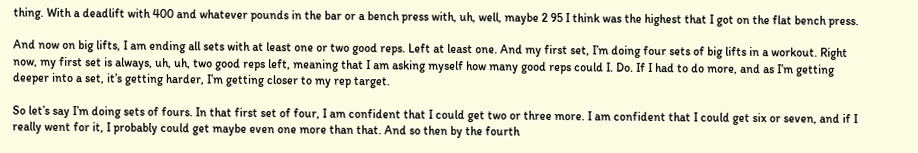thing. With a deadlift with 400 and whatever pounds in the bar or a bench press with, uh, well, maybe 2 95 I think was the highest that I got on the flat bench press.

And now on big lifts, I am ending all sets with at least one or two good reps. Left at least one. And my first set, I’m doing four sets of big lifts in a workout. Right now, my first set is always, uh, uh, two good reps left, meaning that I am asking myself how many good reps could I. Do. If I had to do more, and as I’m getting deeper into a set, it’s getting harder, I’m getting closer to my rep target.

So let’s say I’m doing sets of fours. In that first set of four, I am confident that I could get two or three more. I am confident that I could get six or seven, and if I really went for it, I probably could get maybe even one more than that. And so then by the fourth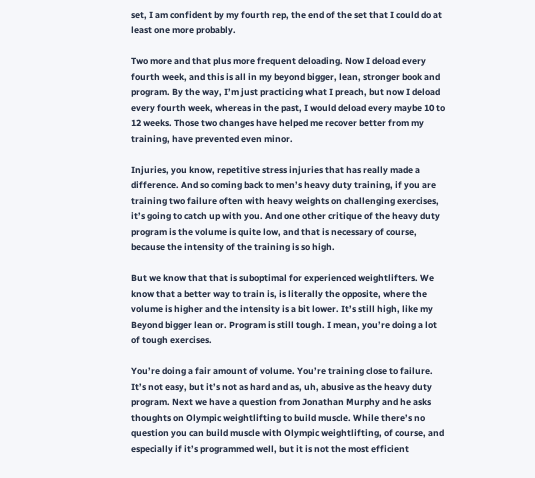set, I am confident by my fourth rep, the end of the set that I could do at least one more probably.

Two more and that plus more frequent deloading. Now I deload every fourth week, and this is all in my beyond bigger, lean, stronger book and program. By the way, I’m just practicing what I preach, but now I deload every fourth week, whereas in the past, I would deload every maybe 10 to 12 weeks. Those two changes have helped me recover better from my training, have prevented even minor.

Injuries, you know, repetitive stress injuries that has really made a difference. And so coming back to men’s heavy duty training, if you are training two failure often with heavy weights on challenging exercises, it’s going to catch up with you. And one other critique of the heavy duty program is the volume is quite low, and that is necessary of course, because the intensity of the training is so high.

But we know that that is suboptimal for experienced weightlifters. We know that a better way to train is, is literally the opposite, where the volume is higher and the intensity is a bit lower. It’s still high, like my Beyond bigger lean or. Program is still tough. I mean, you’re doing a lot of tough exercises.

You’re doing a fair amount of volume. You’re training close to failure. It’s not easy, but it’s not as hard and as, uh, abusive as the heavy duty program. Next we have a question from Jonathan Murphy and he asks thoughts on Olympic weightlifting to build muscle. While there’s no question you can build muscle with Olympic weightlifting, of course, and especially if it’s programmed well, but it is not the most efficient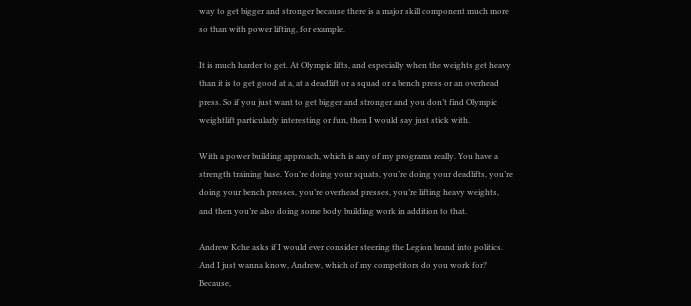way to get bigger and stronger because there is a major skill component much more so than with power lifting, for example.

It is much harder to get. At Olympic lifts, and especially when the weights get heavy than it is to get good at a, at a deadlift or a squad or a bench press or an overhead press. So if you just want to get bigger and stronger and you don’t find Olympic weightlift particularly interesting or fun, then I would say just stick with.

With a power building approach, which is any of my programs really. You have a strength training base. You’re doing your squats, you’re doing your deadlifts, you’re doing your bench presses, you’re overhead presses, you’re lifting heavy weights, and then you’re also doing some body building work in addition to that.

Andrew Kche asks if I would ever consider steering the Legion brand into politics. And I just wanna know, Andrew, which of my competitors do you work for? Because,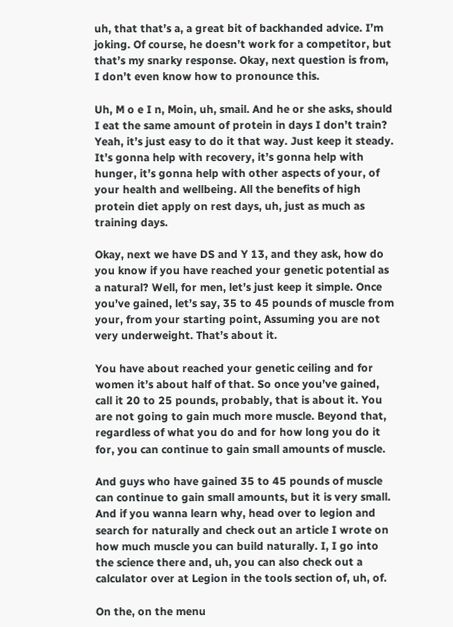uh, that that’s a, a great bit of backhanded advice. I’m joking. Of course, he doesn’t work for a competitor, but that’s my snarky response. Okay, next question is from, I don’t even know how to pronounce this.

Uh, M o e I n, Moin, uh, smail. And he or she asks, should I eat the same amount of protein in days I don’t train? Yeah, it’s just easy to do it that way. Just keep it steady. It’s gonna help with recovery, it’s gonna help with hunger, it’s gonna help with other aspects of your, of your health and wellbeing. All the benefits of high protein diet apply on rest days, uh, just as much as training days.

Okay, next we have DS and Y 13, and they ask, how do you know if you have reached your genetic potential as a natural? Well, for men, let’s just keep it simple. Once you’ve gained, let’s say, 35 to 45 pounds of muscle from your, from your starting point, Assuming you are not very underweight. That’s about it.

You have about reached your genetic ceiling and for women it’s about half of that. So once you’ve gained, call it 20 to 25 pounds, probably, that is about it. You are not going to gain much more muscle. Beyond that, regardless of what you do and for how long you do it for, you can continue to gain small amounts of muscle.

And guys who have gained 35 to 45 pounds of muscle can continue to gain small amounts, but it is very small. And if you wanna learn why, head over to legion and search for naturally and check out an article I wrote on how much muscle you can build naturally. I, I go into the science there and, uh, you can also check out a calculator over at Legion in the tools section of, uh, of.

On the, on the menu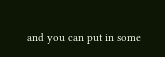and you can put in some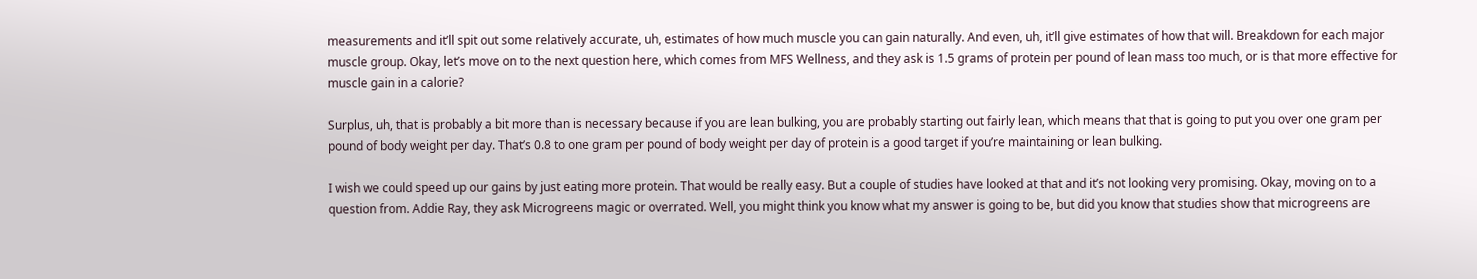measurements and it’ll spit out some relatively accurate, uh, estimates of how much muscle you can gain naturally. And even, uh, it’ll give estimates of how that will. Breakdown for each major muscle group. Okay, let’s move on to the next question here, which comes from MFS Wellness, and they ask is 1.5 grams of protein per pound of lean mass too much, or is that more effective for muscle gain in a calorie?

Surplus, uh, that is probably a bit more than is necessary because if you are lean bulking, you are probably starting out fairly lean, which means that that is going to put you over one gram per pound of body weight per day. That’s 0.8 to one gram per pound of body weight per day of protein is a good target if you’re maintaining or lean bulking.

I wish we could speed up our gains by just eating more protein. That would be really easy. But a couple of studies have looked at that and it’s not looking very promising. Okay, moving on to a question from. Addie Ray, they ask Microgreens magic or overrated. Well, you might think you know what my answer is going to be, but did you know that studies show that microgreens are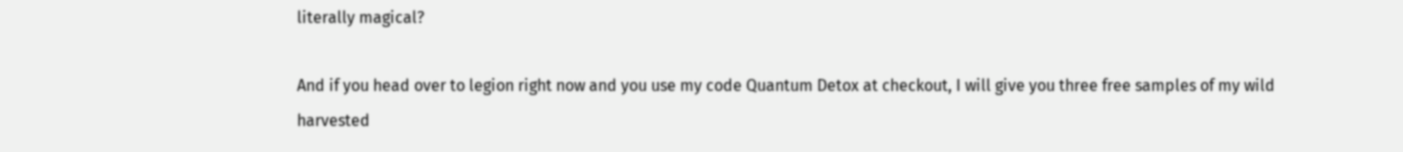literally magical?

And if you head over to legion right now and you use my code Quantum Detox at checkout, I will give you three free samples of my wild harvested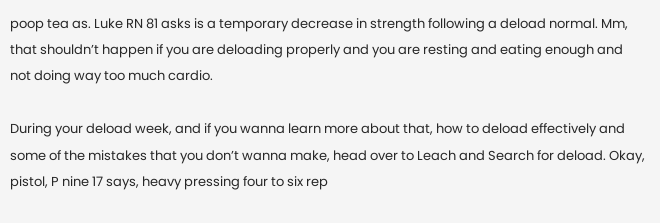poop tea as. Luke RN 81 asks is a temporary decrease in strength following a deload normal. Mm, that shouldn’t happen if you are deloading properly and you are resting and eating enough and not doing way too much cardio.

During your deload week, and if you wanna learn more about that, how to deload effectively and some of the mistakes that you don’t wanna make, head over to Leach and Search for deload. Okay, pistol, P nine 17 says, heavy pressing four to six rep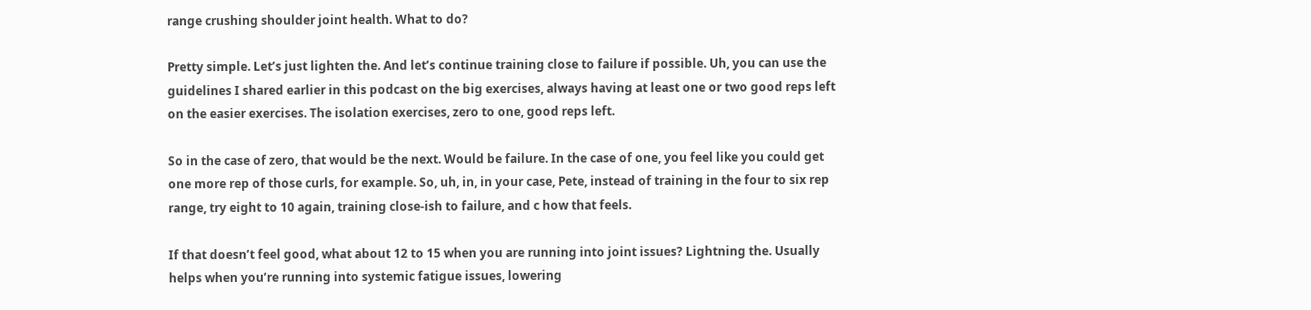range crushing shoulder joint health. What to do?

Pretty simple. Let’s just lighten the. And let’s continue training close to failure if possible. Uh, you can use the guidelines I shared earlier in this podcast on the big exercises, always having at least one or two good reps left on the easier exercises. The isolation exercises, zero to one, good reps left.

So in the case of zero, that would be the next. Would be failure. In the case of one, you feel like you could get one more rep of those curls, for example. So, uh, in, in your case, Pete, instead of training in the four to six rep range, try eight to 10 again, training close-ish to failure, and c how that feels.

If that doesn’t feel good, what about 12 to 15 when you are running into joint issues? Lightning the. Usually helps when you’re running into systemic fatigue issues, lowering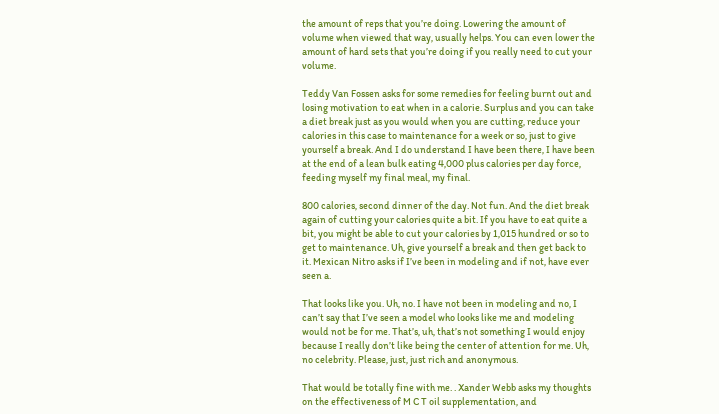the amount of reps that you’re doing. Lowering the amount of volume when viewed that way, usually helps. You can even lower the amount of hard sets that you’re doing if you really need to cut your volume.

Teddy Van Fossen asks for some remedies for feeling burnt out and losing motivation to eat when in a calorie. Surplus and you can take a diet break just as you would when you are cutting, reduce your calories in this case to maintenance for a week or so, just to give yourself a break. And I do understand I have been there, I have been at the end of a lean bulk eating 4,000 plus calories per day force, feeding myself my final meal, my final.

800 calories, second dinner of the day. Not fun. And the diet break again of cutting your calories quite a bit. If you have to eat quite a bit, you might be able to cut your calories by 1,015 hundred or so to get to maintenance. Uh, give yourself a break and then get back to it. Mexican Nitro asks if I’ve been in modeling and if not, have ever seen a.

That looks like you. Uh, no. I have not been in modeling and no, I can’t say that I’ve seen a model who looks like me and modeling would not be for me. That’s, uh, that’s not something I would enjoy because I really don’t like being the center of attention for me. Uh, no celebrity. Please, just, just rich and anonymous.

That would be totally fine with me. . Xander Webb asks my thoughts on the effectiveness of M C T oil supplementation, and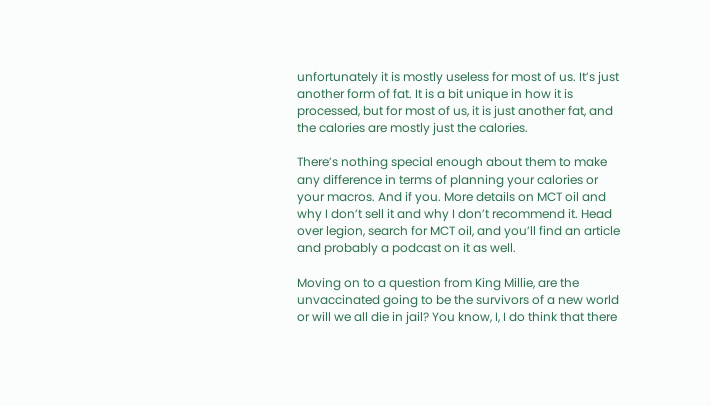unfortunately it is mostly useless for most of us. It’s just another form of fat. It is a bit unique in how it is processed, but for most of us, it is just another fat, and the calories are mostly just the calories.

There’s nothing special enough about them to make any difference in terms of planning your calories or your macros. And if you. More details on MCT oil and why I don’t sell it and why I don’t recommend it. Head over legion, search for MCT oil, and you’ll find an article and probably a podcast on it as well.

Moving on to a question from King Millie, are the unvaccinated going to be the survivors of a new world or will we all die in jail? You know, I, I do think that there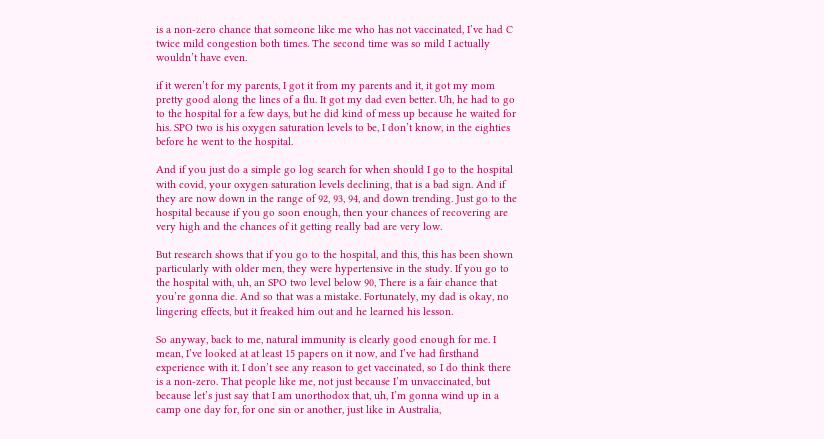is a non-zero chance that someone like me who has not vaccinated, I’ve had C twice mild congestion both times. The second time was so mild I actually wouldn’t have even.

if it weren’t for my parents, I got it from my parents and it, it got my mom pretty good along the lines of a flu. It got my dad even better. Uh, he had to go to the hospital for a few days, but he did kind of mess up because he waited for his. SPO two is his oxygen saturation levels to be, I don’t know, in the eighties before he went to the hospital.

And if you just do a simple go log search for when should I go to the hospital with covid, your oxygen saturation levels declining, that is a bad sign. And if they are now down in the range of 92, 93, 94, and down trending. Just go to the hospital because if you go soon enough, then your chances of recovering are very high and the chances of it getting really bad are very low.

But research shows that if you go to the hospital, and this, this has been shown particularly with older men, they were hypertensive in the study. If you go to the hospital with, uh, an SPO two level below 90, There is a fair chance that you’re gonna die. And so that was a mistake. Fortunately, my dad is okay, no lingering effects, but it freaked him out and he learned his lesson.

So anyway, back to me, natural immunity is clearly good enough for me. I mean, I’ve looked at at least 15 papers on it now, and I’ve had firsthand experience with it. I don’t see any reason to get vaccinated, so I do think there is a non-zero. That people like me, not just because I’m unvaccinated, but because let’s just say that I am unorthodox that, uh, I’m gonna wind up in a camp one day for, for one sin or another, just like in Australia,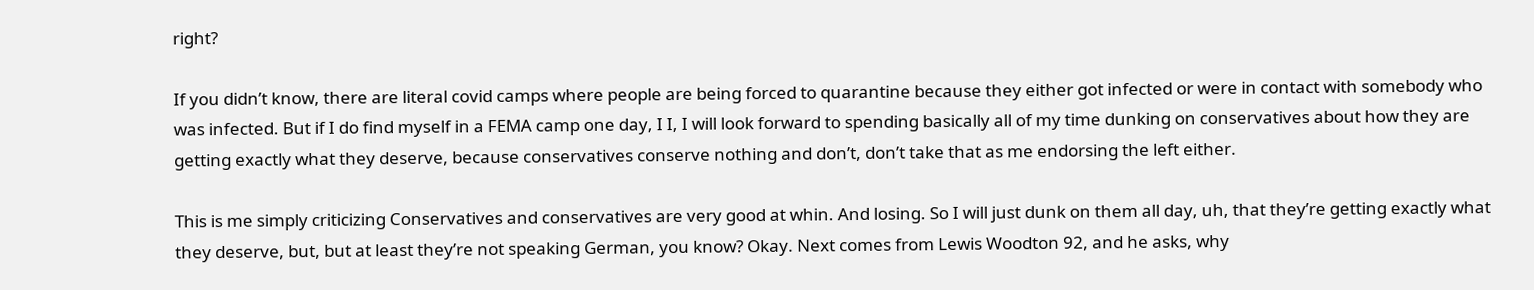right?

If you didn’t know, there are literal covid camps where people are being forced to quarantine because they either got infected or were in contact with somebody who was infected. But if I do find myself in a FEMA camp one day, I I, I will look forward to spending basically all of my time dunking on conservatives about how they are getting exactly what they deserve, because conservatives conserve nothing and don’t, don’t take that as me endorsing the left either.

This is me simply criticizing Conservatives and conservatives are very good at whin. And losing. So I will just dunk on them all day, uh, that they’re getting exactly what they deserve, but, but at least they’re not speaking German, you know? Okay. Next comes from Lewis Woodton 92, and he asks, why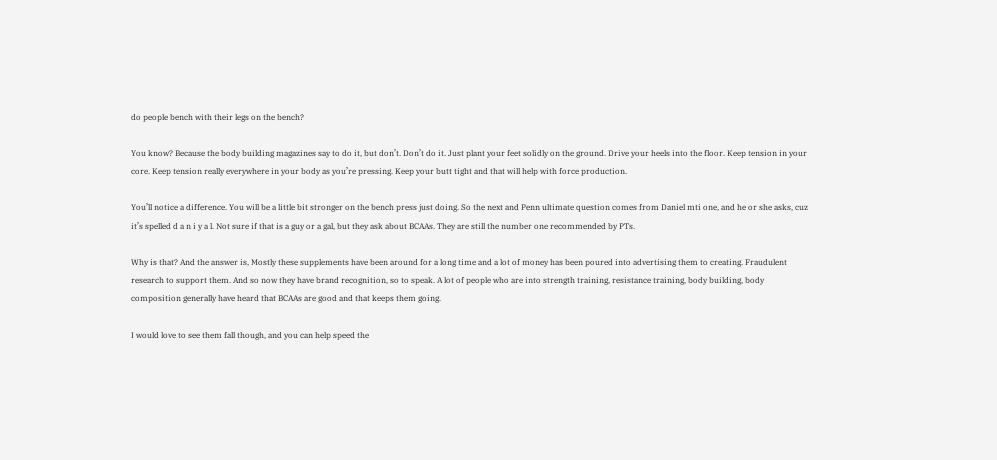do people bench with their legs on the bench?

You know? Because the body building magazines say to do it, but don’t. Don’t do it. Just plant your feet solidly on the ground. Drive your heels into the floor. Keep tension in your core. Keep tension really everywhere in your body as you’re pressing. Keep your butt tight and that will help with force production.

You’ll notice a difference. You will be a little bit stronger on the bench press just doing. So the next and Penn ultimate question comes from Daniel mti one, and he or she asks, cuz it’s spelled d a n i y a l. Not sure if that is a guy or a gal, but they ask about BCAAs. They are still the number one recommended by PTs.

Why is that? And the answer is, Mostly these supplements have been around for a long time and a lot of money has been poured into advertising them to creating. Fraudulent research to support them. And so now they have brand recognition, so to speak. A lot of people who are into strength training, resistance training, body building, body composition generally have heard that BCAAs are good and that keeps them going.

I would love to see them fall though, and you can help speed the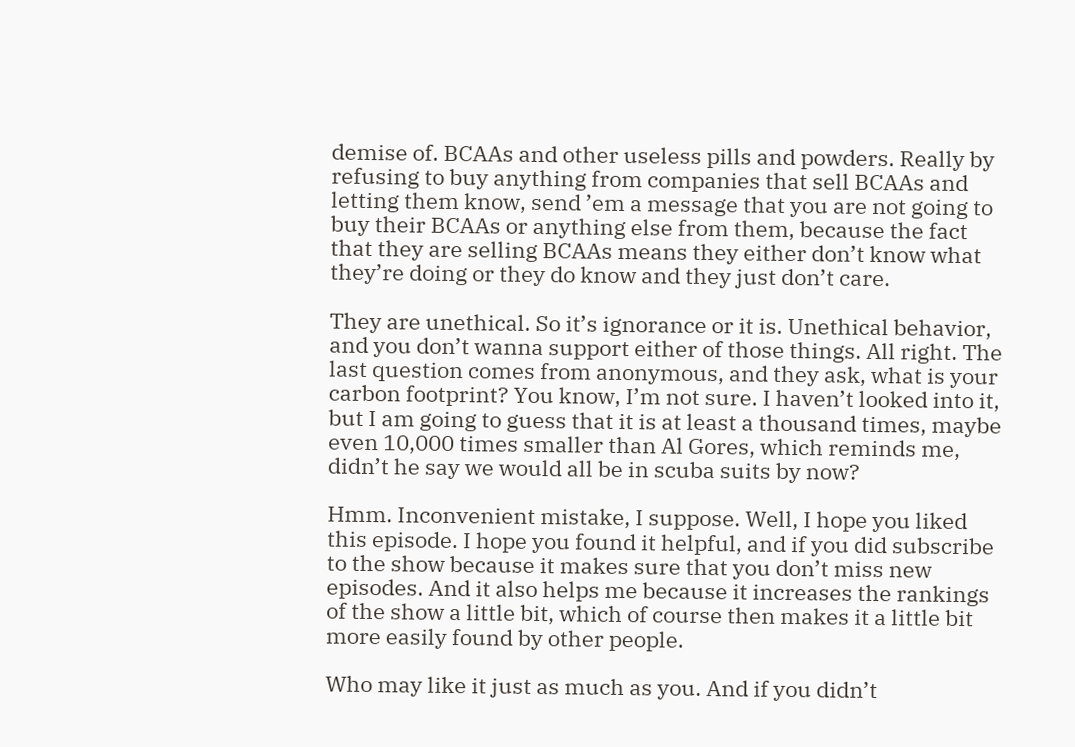demise of. BCAAs and other useless pills and powders. Really by refusing to buy anything from companies that sell BCAAs and letting them know, send ’em a message that you are not going to buy their BCAAs or anything else from them, because the fact that they are selling BCAAs means they either don’t know what they’re doing or they do know and they just don’t care.

They are unethical. So it’s ignorance or it is. Unethical behavior, and you don’t wanna support either of those things. All right. The last question comes from anonymous, and they ask, what is your carbon footprint? You know, I’m not sure. I haven’t looked into it, but I am going to guess that it is at least a thousand times, maybe even 10,000 times smaller than Al Gores, which reminds me, didn’t he say we would all be in scuba suits by now?

Hmm. Inconvenient mistake, I suppose. Well, I hope you liked this episode. I hope you found it helpful, and if you did subscribe to the show because it makes sure that you don’t miss new episodes. And it also helps me because it increases the rankings of the show a little bit, which of course then makes it a little bit more easily found by other people.

Who may like it just as much as you. And if you didn’t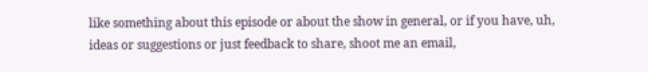like something about this episode or about the show in general, or if you have, uh, ideas or suggestions or just feedback to share, shoot me an email,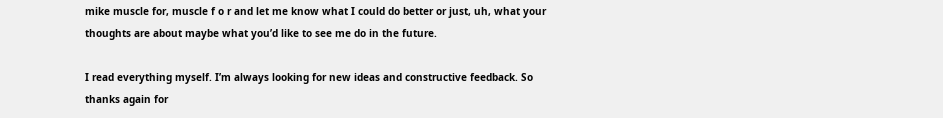mike muscle for, muscle f o r and let me know what I could do better or just, uh, what your thoughts are about maybe what you’d like to see me do in the future.

I read everything myself. I’m always looking for new ideas and constructive feedback. So thanks again for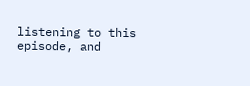listening to this episode, and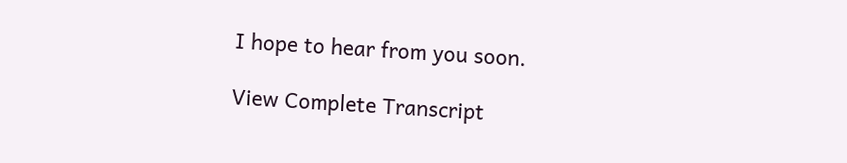I hope to hear from you soon.

View Complete Transcript